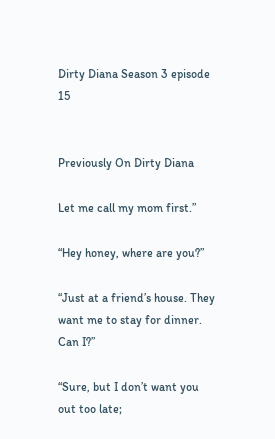Dirty Diana Season 3 episode 15


Previously On Dirty Diana

Let me call my mom first.”

“Hey honey, where are you?”

“Just at a friend’s house. They want me to stay for dinner. Can I?”

“Sure, but I don’t want you out too late;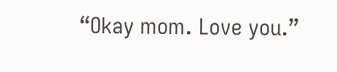“Okay mom. Love you.”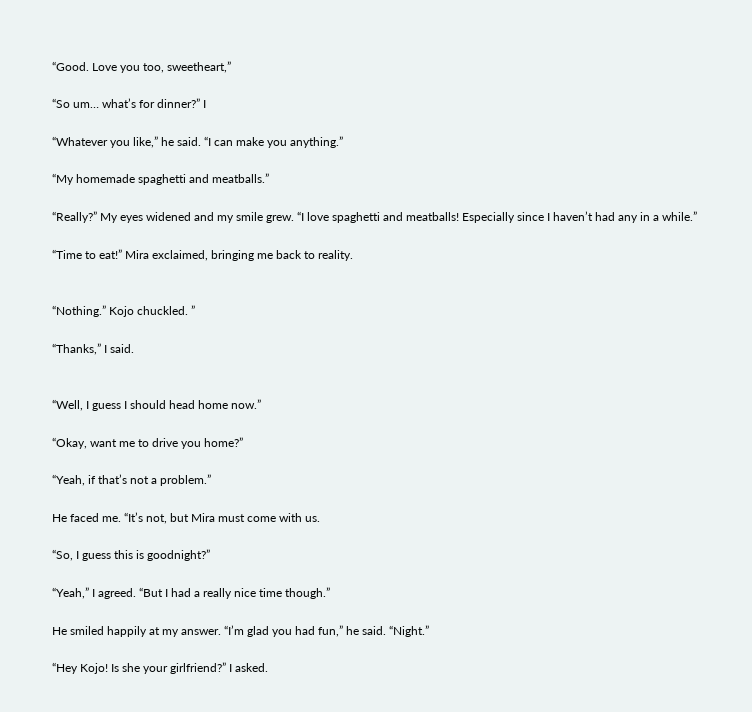“Good. Love you too, sweetheart,”

“So um… what’s for dinner?” I

“Whatever you like,” he said. “I can make you anything.”

“My homemade spaghetti and meatballs.”

“Really?” My eyes widened and my smile grew. “I love spaghetti and meatballs! Especially since I haven’t had any in a while.”

“Time to eat!” Mira exclaimed, bringing me back to reality.


“Nothing.” Kojo chuckled. ”

“Thanks,” I said.


“Well, I guess I should head home now.”

“Okay, want me to drive you home?”

“Yeah, if that’s not a problem.”

He faced me. “It’s not, but Mira must come with us.

“So, I guess this is goodnight?”

“Yeah,” I agreed. “But I had a really nice time though.”

He smiled happily at my answer. “I’m glad you had fun,” he said. “Night.”

“Hey Kojo! Is she your girlfriend?” I asked.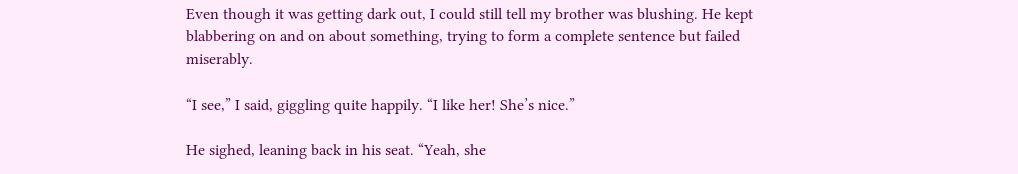Even though it was getting dark out, I could still tell my brother was blushing. He kept blabbering on and on about something, trying to form a complete sentence but failed miserably.

“I see,” I said, giggling quite happily. “I like her! She’s nice.”

He sighed, leaning back in his seat. “Yeah, she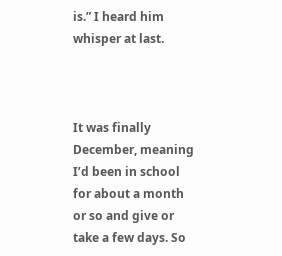is.” I heard him whisper at last.



It was finally December, meaning I’d been in school for about a month or so and give or take a few days. So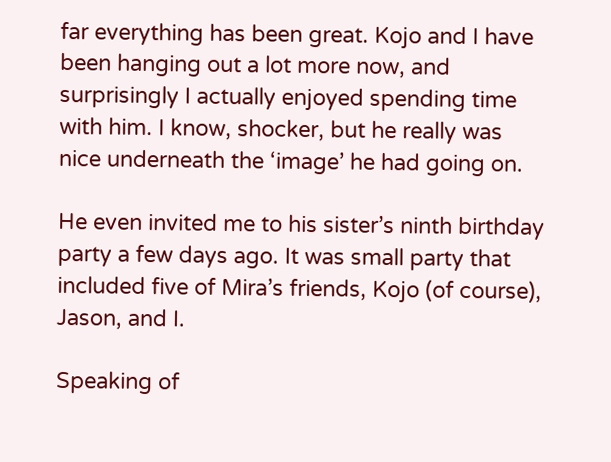far everything has been great. Kojo and I have been hanging out a lot more now, and surprisingly I actually enjoyed spending time with him. I know, shocker, but he really was nice underneath the ‘image’ he had going on.

He even invited me to his sister’s ninth birthday party a few days ago. It was small party that included five of Mira’s friends, Kojo (of course), Jason, and I.

Speaking of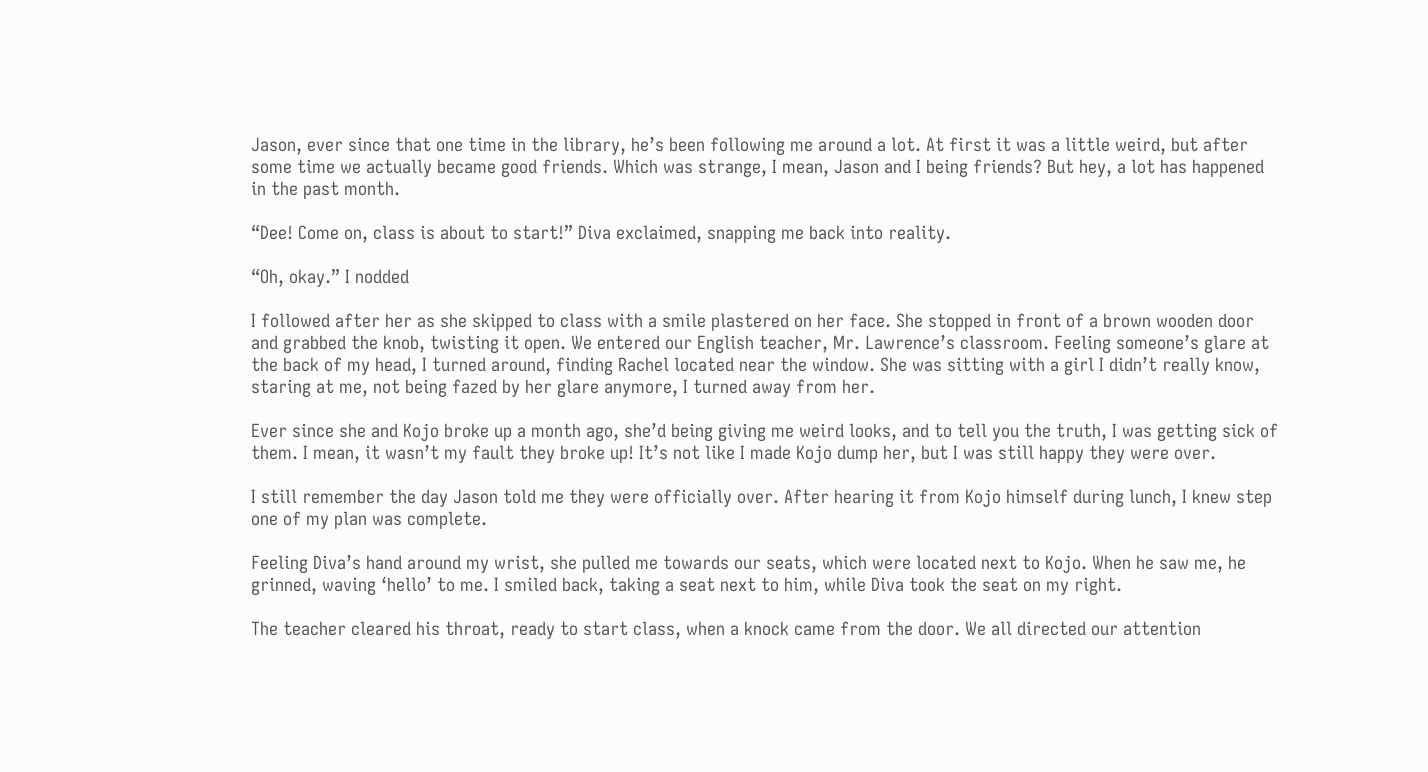Jason, ever since that one time in the library, he’s been following me around a lot. At first it was a little weird, but after some time we actually became good friends. Which was strange, I mean, Jason and I being friends? But hey, a lot has happened in the past month.

“Dee! Come on, class is about to start!” Diva exclaimed, snapping me back into reality.

“Oh, okay.” I nodded

I followed after her as she skipped to class with a smile plastered on her face. She stopped in front of a brown wooden door and grabbed the knob, twisting it open. We entered our English teacher, Mr. Lawrence’s classroom. Feeling someone’s glare at the back of my head, I turned around, finding Rachel located near the window. She was sitting with a girl I didn’t really know, staring at me, not being fazed by her glare anymore, I turned away from her.

Ever since she and Kojo broke up a month ago, she’d being giving me weird looks, and to tell you the truth, I was getting sick of them. I mean, it wasn’t my fault they broke up! It’s not like I made Kojo dump her, but I was still happy they were over.

I still remember the day Jason told me they were officially over. After hearing it from Kojo himself during lunch, I knew step one of my plan was complete.

Feeling Diva’s hand around my wrist, she pulled me towards our seats, which were located next to Kojo. When he saw me, he grinned, waving ‘hello’ to me. I smiled back, taking a seat next to him, while Diva took the seat on my right.

The teacher cleared his throat, ready to start class, when a knock came from the door. We all directed our attention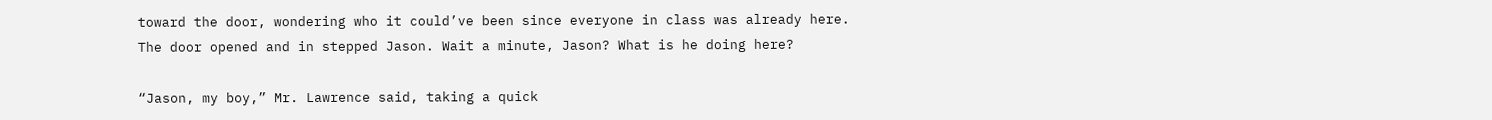toward the door, wondering who it could’ve been since everyone in class was already here. The door opened and in stepped Jason. Wait a minute, Jason? What is he doing here?

“Jason, my boy,” Mr. Lawrence said, taking a quick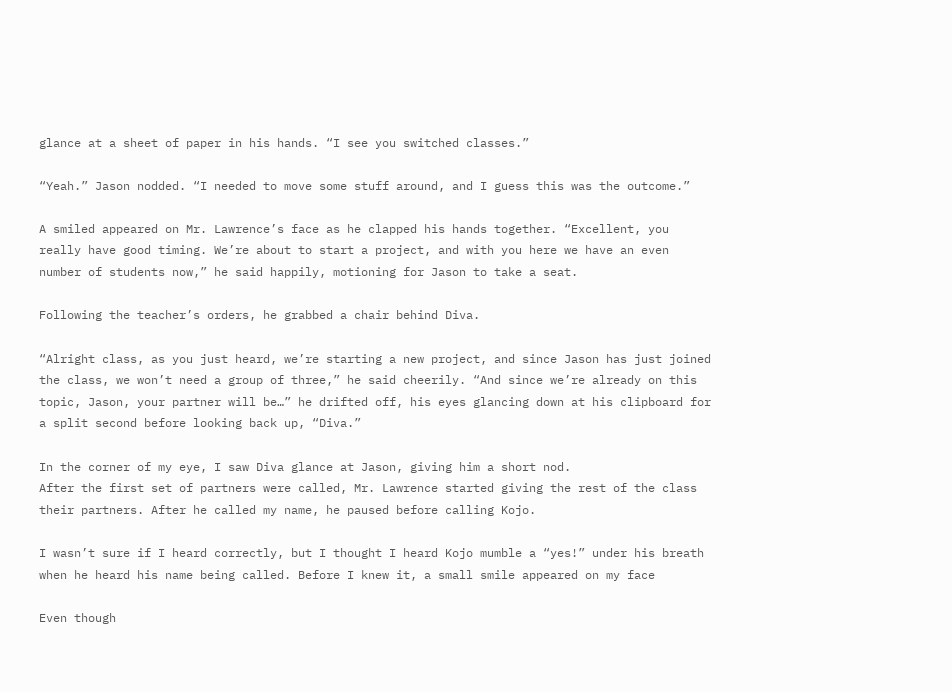glance at a sheet of paper in his hands. “I see you switched classes.”

“Yeah.” Jason nodded. “I needed to move some stuff around, and I guess this was the outcome.”

A smiled appeared on Mr. Lawrence’s face as he clapped his hands together. “Excellent, you really have good timing. We’re about to start a project, and with you here we have an even number of students now,” he said happily, motioning for Jason to take a seat.

Following the teacher’s orders, he grabbed a chair behind Diva.

“Alright class, as you just heard, we’re starting a new project, and since Jason has just joined the class, we won’t need a group of three,” he said cheerily. “And since we’re already on this topic, Jason, your partner will be…” he drifted off, his eyes glancing down at his clipboard for a split second before looking back up, “Diva.”

In the corner of my eye, I saw Diva glance at Jason, giving him a short nod.
After the first set of partners were called, Mr. Lawrence started giving the rest of the class their partners. After he called my name, he paused before calling Kojo.

I wasn’t sure if I heard correctly, but I thought I heard Kojo mumble a “yes!” under his breath when he heard his name being called. Before I knew it, a small smile appeared on my face

Even though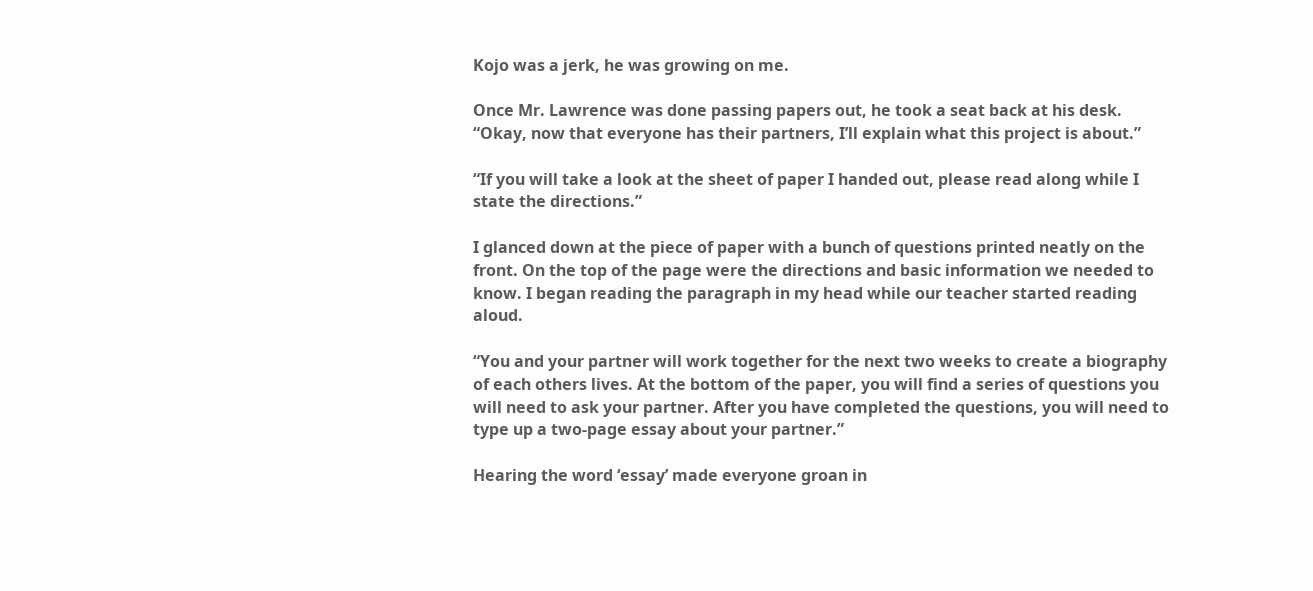Kojo was a jerk, he was growing on me.

Once Mr. Lawrence was done passing papers out, he took a seat back at his desk. “Okay, now that everyone has their partners, I’ll explain what this project is about.”

“If you will take a look at the sheet of paper I handed out, please read along while I state the directions.”

I glanced down at the piece of paper with a bunch of questions printed neatly on the front. On the top of the page were the directions and basic information we needed to know. I began reading the paragraph in my head while our teacher started reading aloud.

“You and your partner will work together for the next two weeks to create a biography of each others lives. At the bottom of the paper, you will find a series of questions you will need to ask your partner. After you have completed the questions, you will need to type up a two-page essay about your partner.”

Hearing the word ‘essay’ made everyone groan in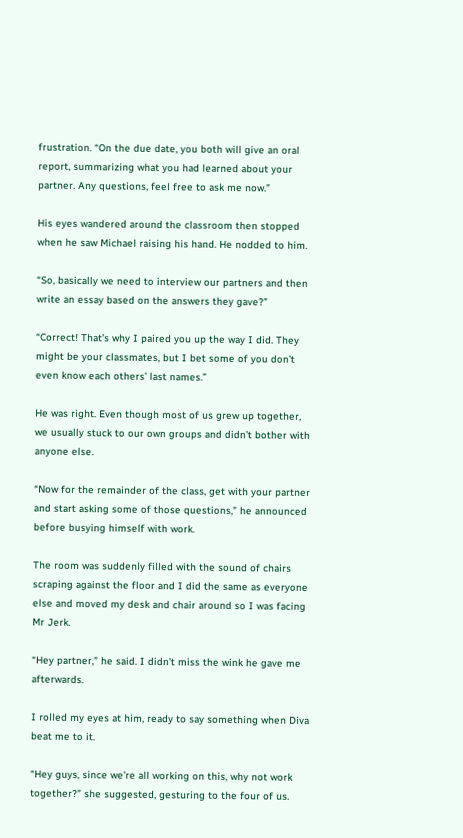frustration. “On the due date, you both will give an oral report, summarizing what you had learned about your partner. Any questions, feel free to ask me now.”

His eyes wandered around the classroom then stopped when he saw Michael raising his hand. He nodded to him.

“So, basically we need to interview our partners and then write an essay based on the answers they gave?”

“Correct! That’s why I paired you up the way I did. They might be your classmates, but I bet some of you don’t even know each others’ last names.”

He was right. Even though most of us grew up together, we usually stuck to our own groups and didn’t bother with anyone else.

“Now for the remainder of the class, get with your partner and start asking some of those questions,” he announced before busying himself with work.

The room was suddenly filled with the sound of chairs scraping against the floor and I did the same as everyone else and moved my desk and chair around so I was facing Mr Jerk.

“Hey partner,” he said. I didn’t miss the wink he gave me afterwards.

I rolled my eyes at him, ready to say something when Diva beat me to it.

“Hey guys, since we’re all working on this, why not work together?” she suggested, gesturing to the four of us.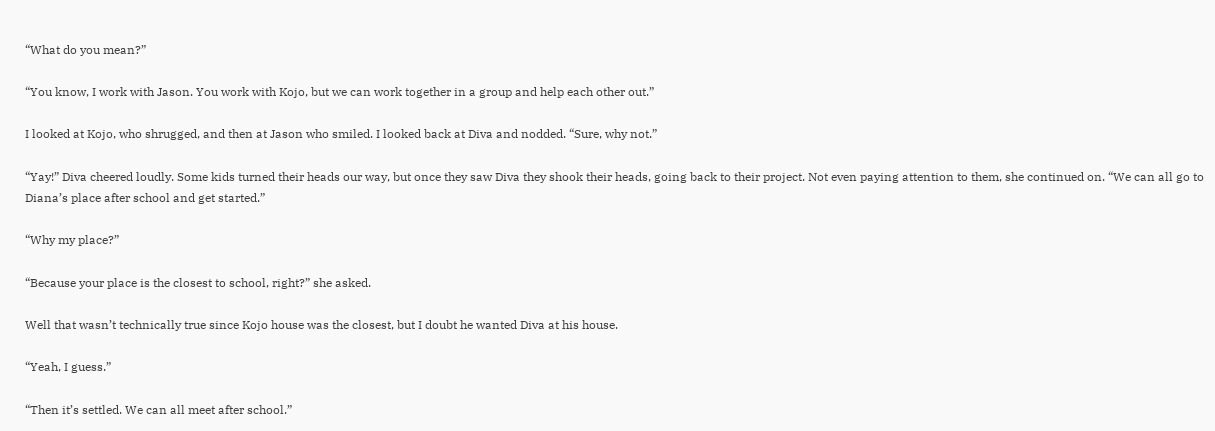“What do you mean?”

“You know, I work with Jason. You work with Kojo, but we can work together in a group and help each other out.”

I looked at Kojo, who shrugged, and then at Jason who smiled. I looked back at Diva and nodded. “Sure, why not.”

“Yay!” Diva cheered loudly. Some kids turned their heads our way, but once they saw Diva they shook their heads, going back to their project. Not even paying attention to them, she continued on. “We can all go to Diana’s place after school and get started.”

“Why my place?”

“Because your place is the closest to school, right?” she asked.

Well that wasn’t technically true since Kojo house was the closest, but I doubt he wanted Diva at his house.

“Yeah, I guess.”

“Then it’s settled. We can all meet after school.”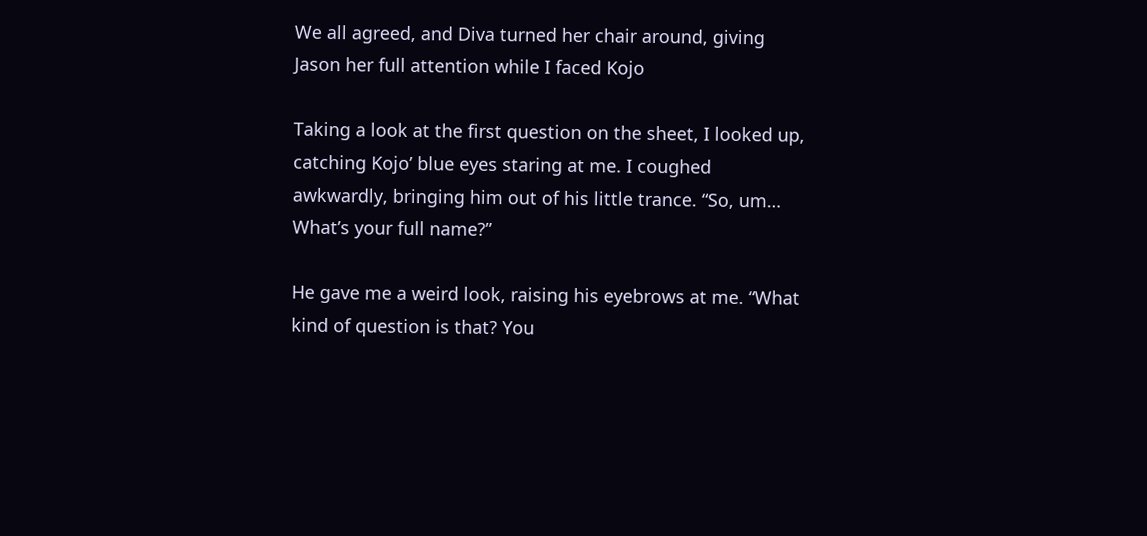We all agreed, and Diva turned her chair around, giving Jason her full attention while I faced Kojo

Taking a look at the first question on the sheet, I looked up, catching Kojo’ blue eyes staring at me. I coughed awkwardly, bringing him out of his little trance. “So, um… What’s your full name?”

He gave me a weird look, raising his eyebrows at me. “What kind of question is that? You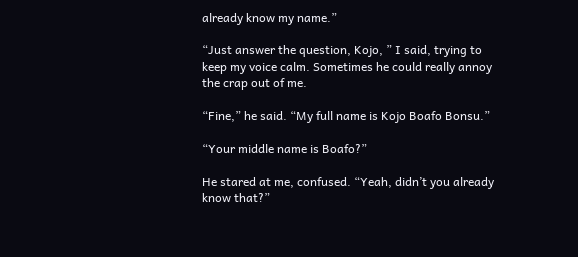already know my name.”

“Just answer the question, Kojo, ” I said, trying to keep my voice calm. Sometimes he could really annoy the crap out of me.

“Fine,” he said. “My full name is Kojo Boafo Bonsu.”

“Your middle name is Boafo?”

He stared at me, confused. “Yeah, didn’t you already know that?”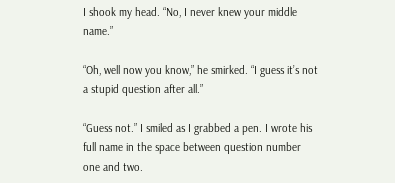I shook my head. “No, I never knew your middle name.”

“Oh, well now you know,” he smirked. “I guess it’s not a stupid question after all.”

“Guess not.” I smiled as I grabbed a pen. I wrote his full name in the space between question number one and two.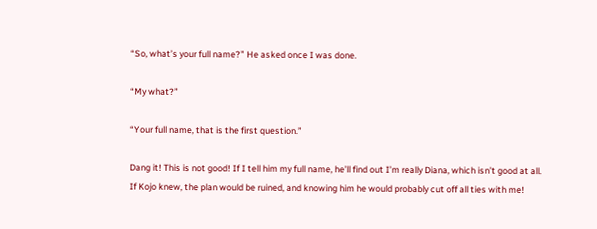“So, what’s your full name?” He asked once I was done.

“My what?”

“Your full name, that is the first question.”

Dang it! This is not good! If I tell him my full name, he’ll find out I’m really Diana, which isn’t good at all. If Kojo knew, the plan would be ruined, and knowing him he would probably cut off all ties with me!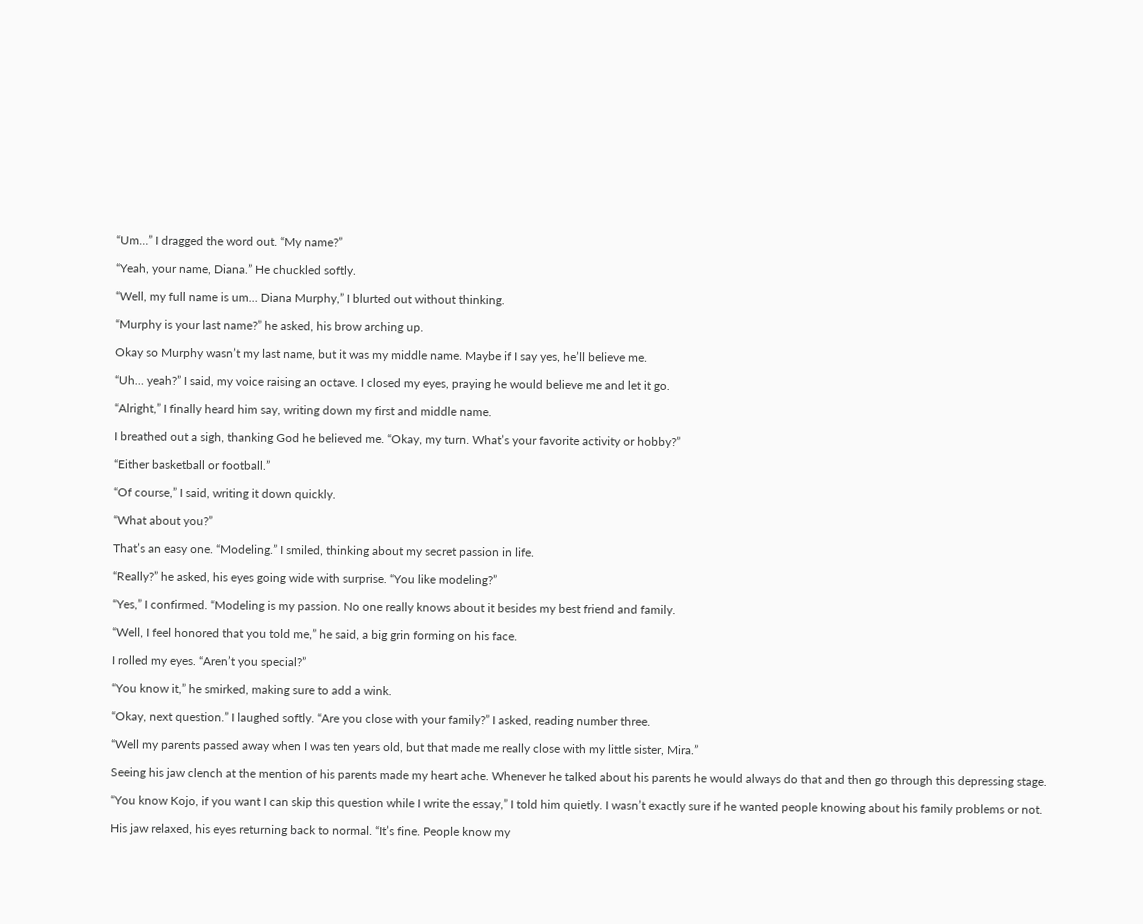“Um…” I dragged the word out. “My name?”

“Yeah, your name, Diana.” He chuckled softly.

“Well, my full name is um… Diana Murphy,” I blurted out without thinking.

“Murphy is your last name?” he asked, his brow arching up.

Okay so Murphy wasn’t my last name, but it was my middle name. Maybe if I say yes, he’ll believe me.

“Uh… yeah?” I said, my voice raising an octave. I closed my eyes, praying he would believe me and let it go.

“Alright,” I finally heard him say, writing down my first and middle name.

I breathed out a sigh, thanking God he believed me. “Okay, my turn. What’s your favorite activity or hobby?”

“Either basketball or football.”

“Of course,” I said, writing it down quickly.

“What about you?”

That’s an easy one. “Modeling.” I smiled, thinking about my secret passion in life.

“Really?” he asked, his eyes going wide with surprise. “You like modeling?”

“Yes,” I confirmed. “Modeling is my passion. No one really knows about it besides my best friend and family.

“Well, I feel honored that you told me,” he said, a big grin forming on his face.

I rolled my eyes. “Aren’t you special?”

“You know it,” he smirked, making sure to add a wink.

“Okay, next question.” I laughed softly. “Are you close with your family?” I asked, reading number three.

“Well my parents passed away when I was ten years old, but that made me really close with my little sister, Mira.”

Seeing his jaw clench at the mention of his parents made my heart ache. Whenever he talked about his parents he would always do that and then go through this depressing stage.

“You know Kojo, if you want I can skip this question while I write the essay,” I told him quietly. I wasn’t exactly sure if he wanted people knowing about his family problems or not.

His jaw relaxed, his eyes returning back to normal. “It’s fine. People know my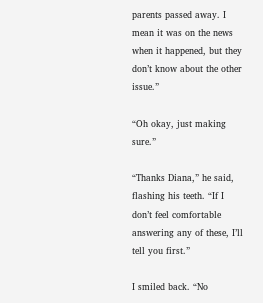parents passed away. I mean it was on the news when it happened, but they don’t know about the other issue.”

“Oh okay, just making sure.”

“Thanks Diana,” he said, flashing his teeth. “If I don’t feel comfortable answering any of these, I’ll tell you first.”

I smiled back. “No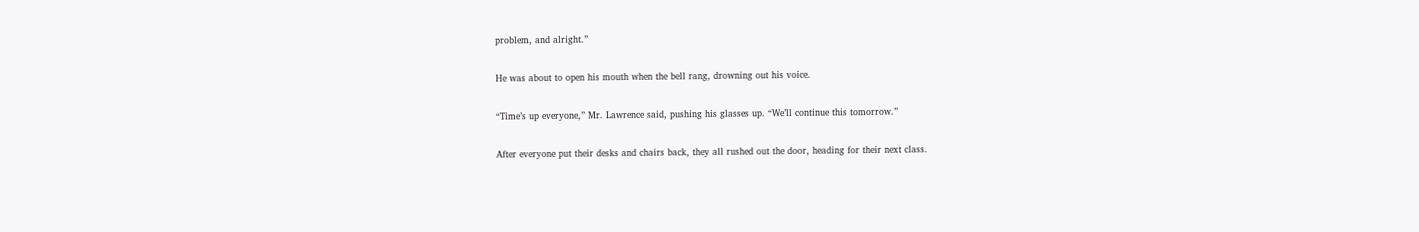problem, and alright.”

He was about to open his mouth when the bell rang, drowning out his voice.

“Time’s up everyone,” Mr. Lawrence said, pushing his glasses up. “We’ll continue this tomorrow.”

After everyone put their desks and chairs back, they all rushed out the door, heading for their next class.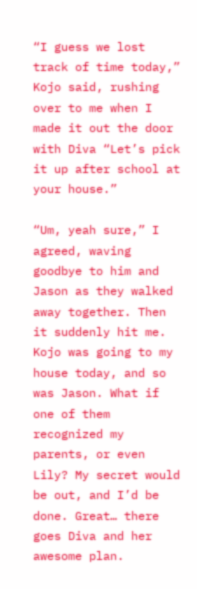“I guess we lost track of time today,” Kojo said, rushing over to me when I made it out the door with Diva “Let’s pick it up after school at your house.”

“Um, yeah sure,” I agreed, waving goodbye to him and Jason as they walked away together. Then it suddenly hit me. Kojo was going to my house today, and so was Jason. What if one of them recognized my parents, or even Lily? My secret would be out, and I’d be done. Great… there goes Diva and her awesome plan.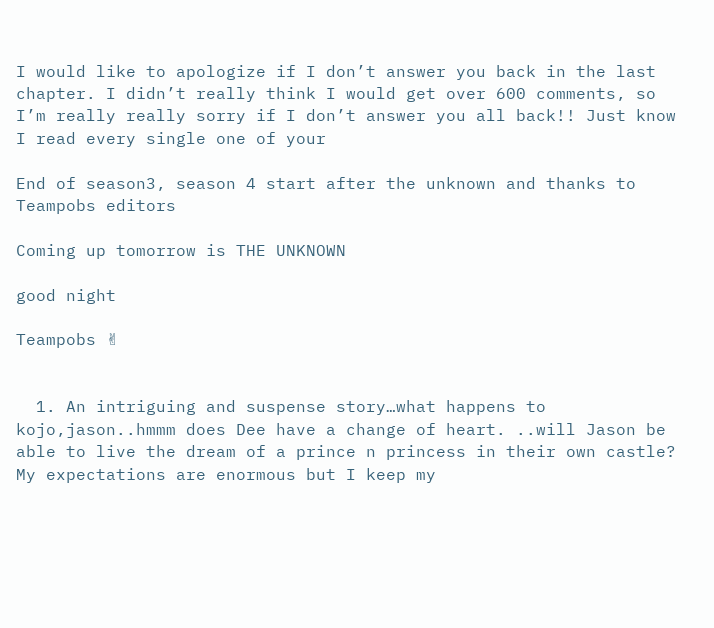I would like to apologize if I don’t answer you back in the last chapter. I didn’t really think I would get over 600 comments, so I’m really really sorry if I don’t answer you all back!! Just know I read every single one of your

End of season3, season 4 start after the unknown and thanks to Teampobs editors

Coming up tomorrow is THE UNKNOWN

good night

Teampobs ✌


  1. An intriguing and suspense story…what happens to kojo,jason..hmmm does Dee have a change of heart. ..will Jason be able to live the dream of a prince n princess in their own castle? My expectations are enormous but I keep my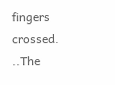fingers crossed. ..The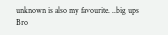unknown is also my favourite. ..big ups Bro